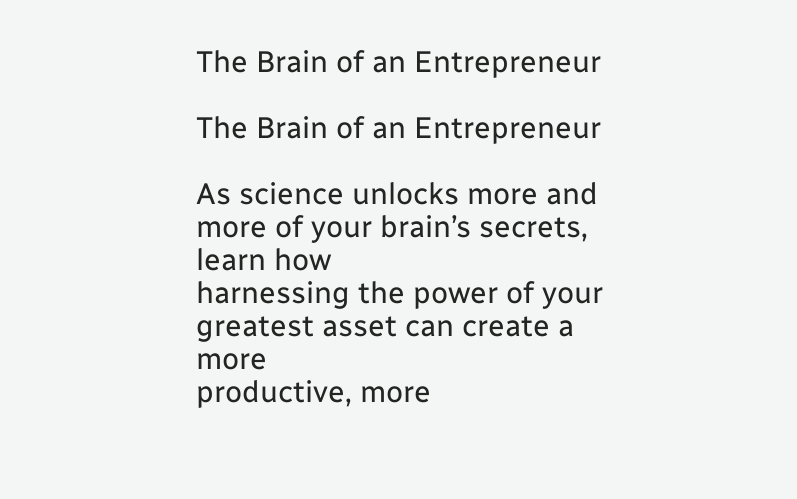The Brain of an Entrepreneur

The Brain of an Entrepreneur

As science unlocks more and more of your brain’s secrets, learn how
harnessing the power of your greatest asset can create a more
productive, more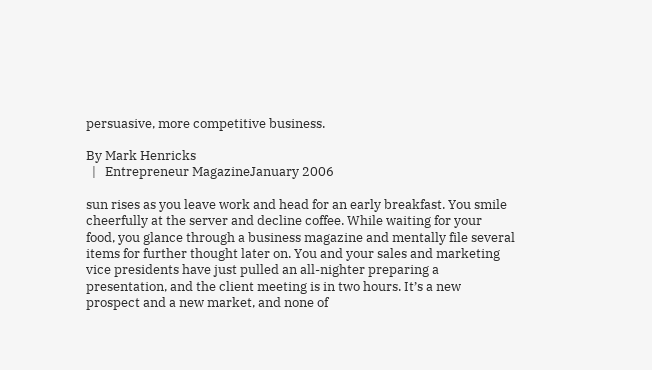persuasive, more competitive business.

By Mark Henricks
  |   Entrepreneur MagazineJanuary 2006

sun rises as you leave work and head for an early breakfast. You smile
cheerfully at the server and decline coffee. While waiting for your
food, you glance through a business magazine and mentally file several
items for further thought later on. You and your sales and marketing
vice presidents have just pulled an all-nighter preparing a
presentation, and the client meeting is in two hours. It’s a new
prospect and a new market, and none of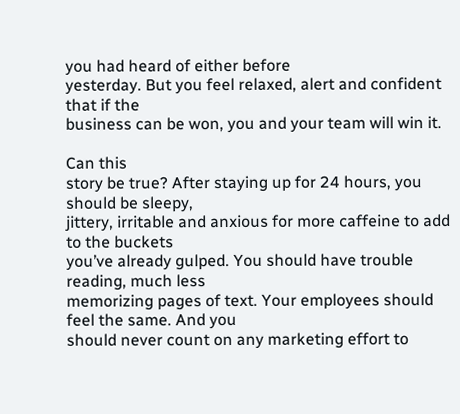you had heard of either before
yesterday. But you feel relaxed, alert and confident that if the
business can be won, you and your team will win it.

Can this
story be true? After staying up for 24 hours, you should be sleepy,
jittery, irritable and anxious for more caffeine to add to the buckets
you’ve already gulped. You should have trouble reading, much less
memorizing pages of text. Your employees should feel the same. And you
should never count on any marketing effort to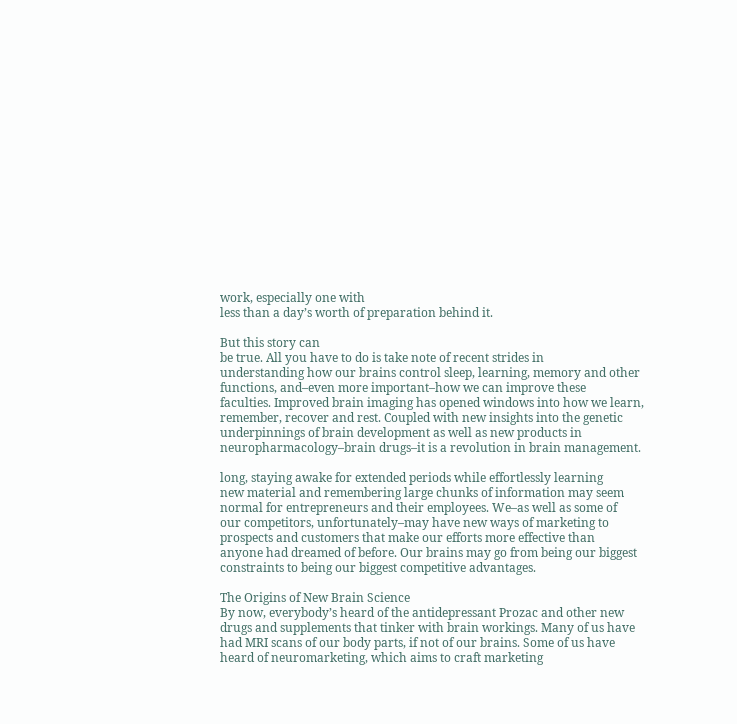work, especially one with
less than a day’s worth of preparation behind it.

But this story can
be true. All you have to do is take note of recent strides in
understanding how our brains control sleep, learning, memory and other
functions, and–even more important–how we can improve these
faculties. Improved brain imaging has opened windows into how we learn,
remember, recover and rest. Coupled with new insights into the genetic
underpinnings of brain development as well as new products in
neuropharmacology–brain drugs–it is a revolution in brain management.

long, staying awake for extended periods while effortlessly learning
new material and remembering large chunks of information may seem
normal for entrepreneurs and their employees. We–as well as some of
our competitors, unfortunately–may have new ways of marketing to
prospects and customers that make our efforts more effective than
anyone had dreamed of before. Our brains may go from being our biggest
constraints to being our biggest competitive advantages.

The Origins of New Brain Science
By now, everybody’s heard of the antidepressant Prozac and other new
drugs and supplements that tinker with brain workings. Many of us have
had MRI scans of our body parts, if not of our brains. Some of us have
heard of neuromarketing, which aims to craft marketing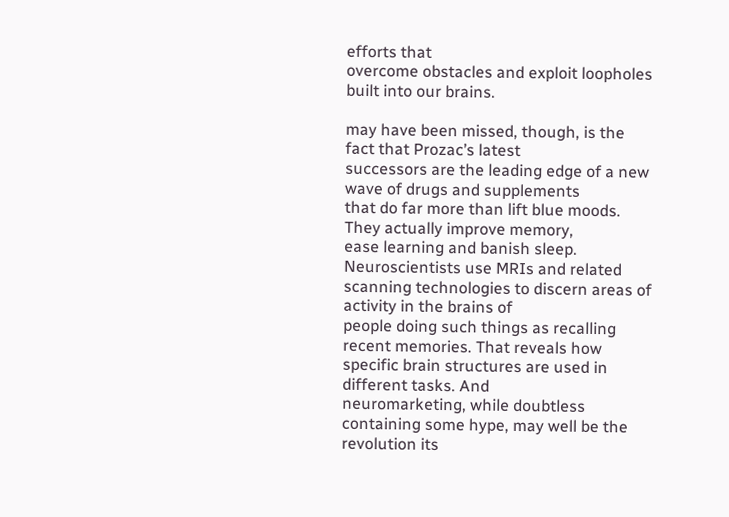efforts that
overcome obstacles and exploit loopholes built into our brains.

may have been missed, though, is the fact that Prozac’s latest
successors are the leading edge of a new wave of drugs and supplements
that do far more than lift blue moods. They actually improve memory,
ease learning and banish sleep. Neuroscientists use MRIs and related
scanning technologies to discern areas of activity in the brains of
people doing such things as recalling recent memories. That reveals how
specific brain structures are used in different tasks. And
neuromarketing, while doubtless containing some hype, may well be the
revolution its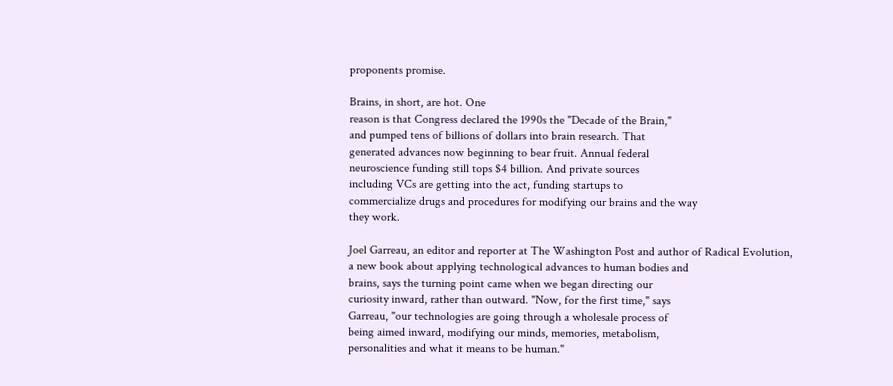proponents promise.

Brains, in short, are hot. One
reason is that Congress declared the 1990s the "Decade of the Brain,"
and pumped tens of billions of dollars into brain research. That
generated advances now beginning to bear fruit. Annual federal
neuroscience funding still tops $4 billion. And private sources
including VCs are getting into the act, funding startups to
commercialize drugs and procedures for modifying our brains and the way
they work.

Joel Garreau, an editor and reporter at The Washington Post and author of Radical Evolution,
a new book about applying technological advances to human bodies and
brains, says the turning point came when we began directing our
curiosity inward, rather than outward. "Now, for the first time," says
Garreau, "our technologies are going through a wholesale process of
being aimed inward, modifying our minds, memories, metabolism,
personalities and what it means to be human."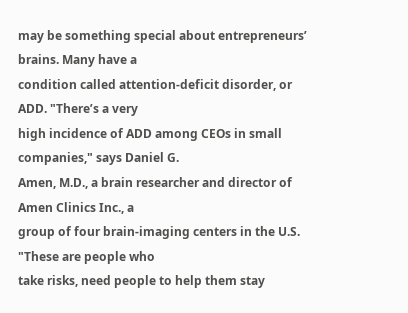may be something special about entrepreneurs’ brains. Many have a
condition called attention-deficit disorder, or ADD. "There’s a very
high incidence of ADD among CEOs in small companies," says Daniel G.
Amen, M.D., a brain researcher and director of Amen Clinics Inc., a
group of four brain-imaging centers in the U.S. "These are people who
take risks, need people to help them stay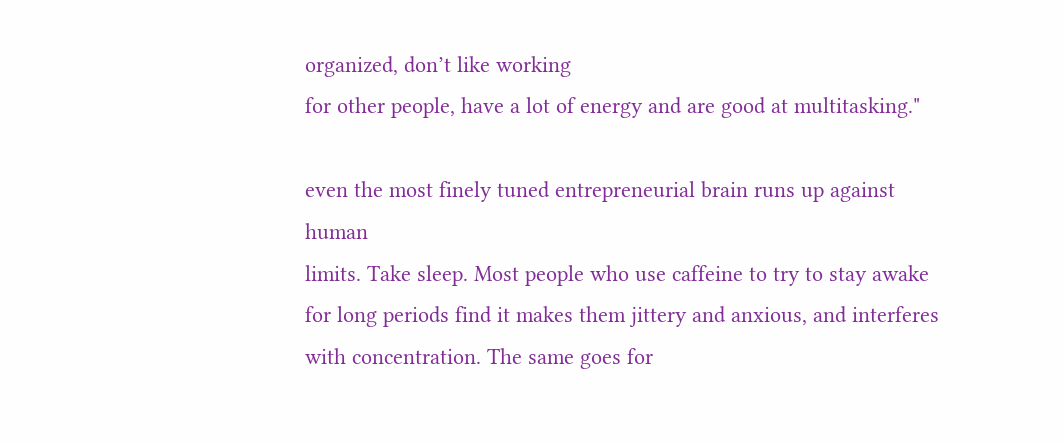organized, don’t like working
for other people, have a lot of energy and are good at multitasking."

even the most finely tuned entrepreneurial brain runs up against human
limits. Take sleep. Most people who use caffeine to try to stay awake
for long periods find it makes them jittery and anxious, and interferes
with concentration. The same goes for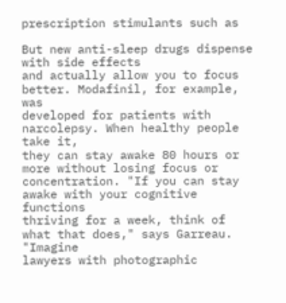prescription stimulants such as

But new anti-sleep drugs dispense with side effects
and actually allow you to focus better. Modafinil, for example, was
developed for patients with narcolepsy. When healthy people take it,
they can stay awake 80 hours or more without losing focus or
concentration. "If you can stay awake with your cognitive functions
thriving for a week, think of what that does," says Garreau. "Imagine
lawyers with photographic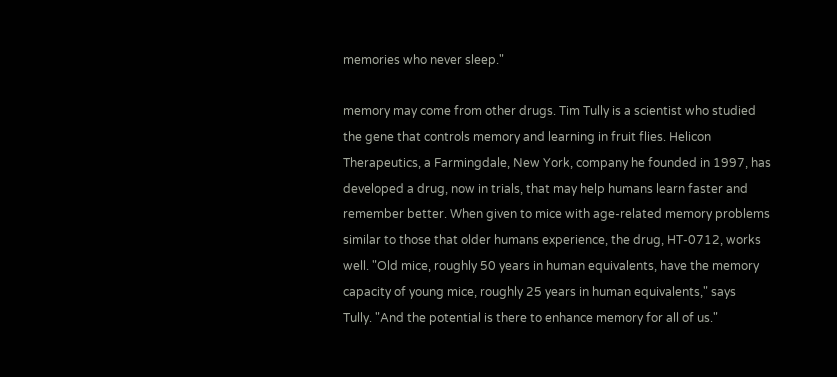memories who never sleep."

memory may come from other drugs. Tim Tully is a scientist who studied
the gene that controls memory and learning in fruit flies. Helicon
Therapeutics, a Farmingdale, New York, company he founded in 1997, has
developed a drug, now in trials, that may help humans learn faster and
remember better. When given to mice with age-related memory problems
similar to those that older humans experience, the drug, HT-0712, works
well. "Old mice, roughly 50 years in human equivalents, have the memory
capacity of young mice, roughly 25 years in human equivalents," says
Tully. "And the potential is there to enhance memory for all of us."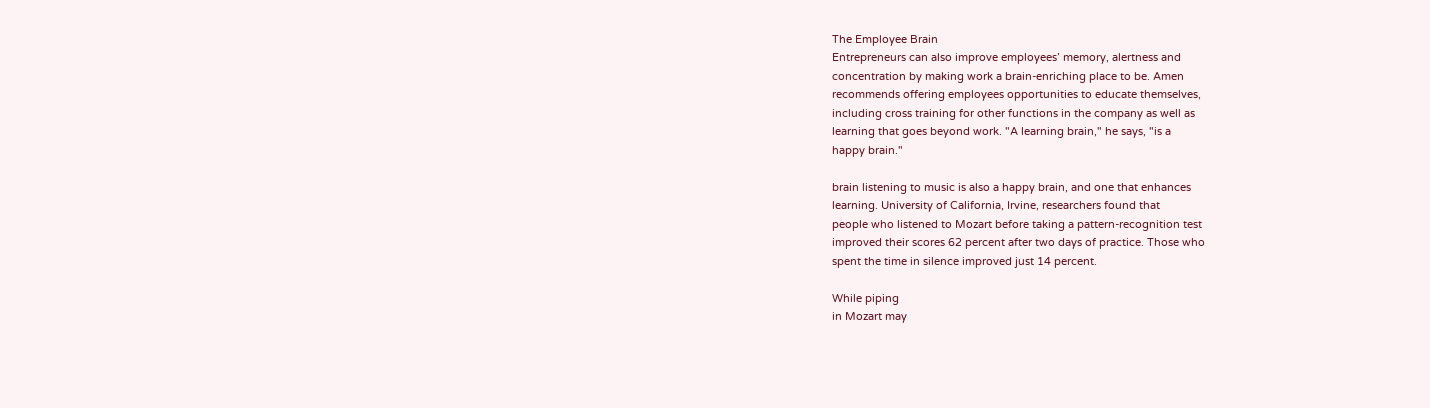The Employee Brain
Entrepreneurs can also improve employees’ memory, alertness and
concentration by making work a brain-enriching place to be. Amen
recommends offering employees opportunities to educate themselves,
including cross training for other functions in the company as well as
learning that goes beyond work. "A learning brain," he says, "is a
happy brain."

brain listening to music is also a happy brain, and one that enhances
learning. University of California, Irvine, researchers found that
people who listened to Mozart before taking a pattern-recognition test
improved their scores 62 percent after two days of practice. Those who
spent the time in silence improved just 14 percent.

While piping
in Mozart may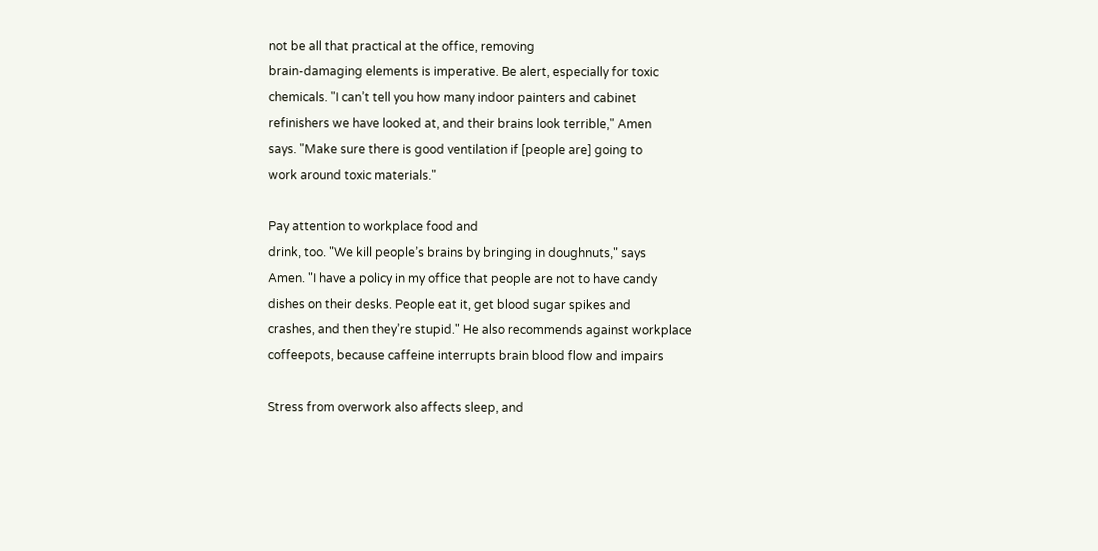not be all that practical at the office, removing
brain-damaging elements is imperative. Be alert, especially for toxic
chemicals. "I can’t tell you how many indoor painters and cabinet
refinishers we have looked at, and their brains look terrible," Amen
says. "Make sure there is good ventilation if [people are] going to
work around toxic materials."

Pay attention to workplace food and
drink, too. "We kill people’s brains by bringing in doughnuts," says
Amen. "I have a policy in my office that people are not to have candy
dishes on their desks. People eat it, get blood sugar spikes and
crashes, and then they’re stupid." He also recommends against workplace
coffeepots, because caffeine interrupts brain blood flow and impairs

Stress from overwork also affects sleep, and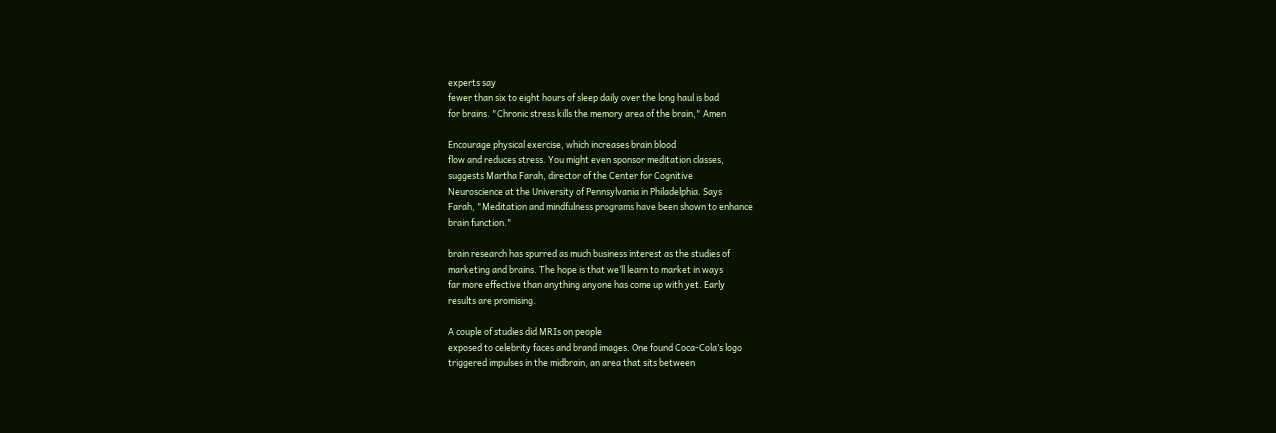experts say
fewer than six to eight hours of sleep daily over the long haul is bad
for brains. "Chronic stress kills the memory area of the brain," Amen

Encourage physical exercise, which increases brain blood
flow and reduces stress. You might even sponsor meditation classes,
suggests Martha Farah, director of the Center for Cognitive
Neuroscience at the University of Pennsylvania in Philadelphia. Says
Farah, "Meditation and mindfulness programs have been shown to enhance
brain function."

brain research has spurred as much business interest as the studies of
marketing and brains. The hope is that we’ll learn to market in ways
far more effective than anything anyone has come up with yet. Early
results are promising.

A couple of studies did MRIs on people
exposed to celebrity faces and brand images. One found Coca-Cola’s logo
triggered impulses in the midbrain, an area that sits between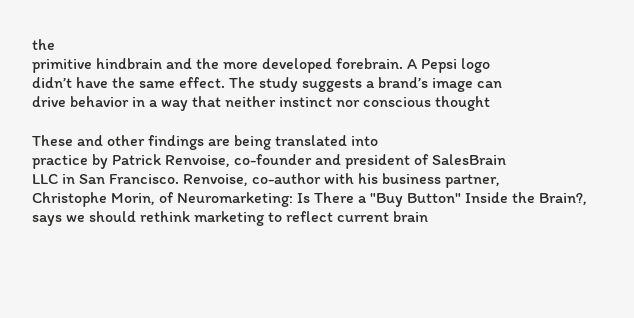the
primitive hindbrain and the more developed forebrain. A Pepsi logo
didn’t have the same effect. The study suggests a brand’s image can
drive behavior in a way that neither instinct nor conscious thought

These and other findings are being translated into
practice by Patrick Renvoise, co-founder and president of SalesBrain
LLC in San Francisco. Renvoise, co-author with his business partner,
Christophe Morin, of Neuromarketing: Is There a "Buy Button" Inside the Brain?,
says we should rethink marketing to reflect current brain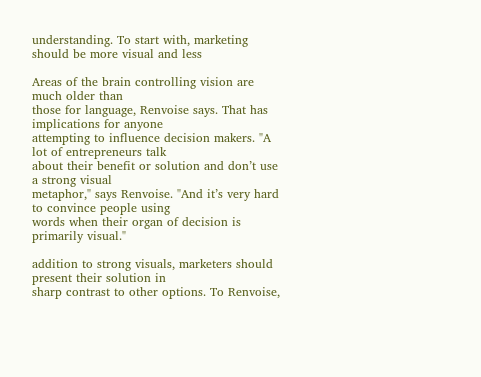understanding. To start with, marketing should be more visual and less

Areas of the brain controlling vision are much older than
those for language, Renvoise says. That has implications for anyone
attempting to influence decision makers. "A lot of entrepreneurs talk
about their benefit or solution and don’t use a strong visual
metaphor," says Renvoise. "And it’s very hard to convince people using
words when their organ of decision is primarily visual."

addition to strong visuals, marketers should present their solution in
sharp contrast to other options. To Renvoise,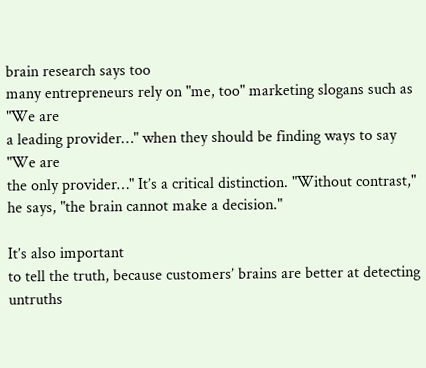brain research says too
many entrepreneurs rely on "me, too" marketing slogans such as "We are
a leading provider…" when they should be finding ways to say "We are
the only provider…" It’s a critical distinction. "Without contrast,"
he says, "the brain cannot make a decision."

It’s also important
to tell the truth, because customers’ brains are better at detecting
untruths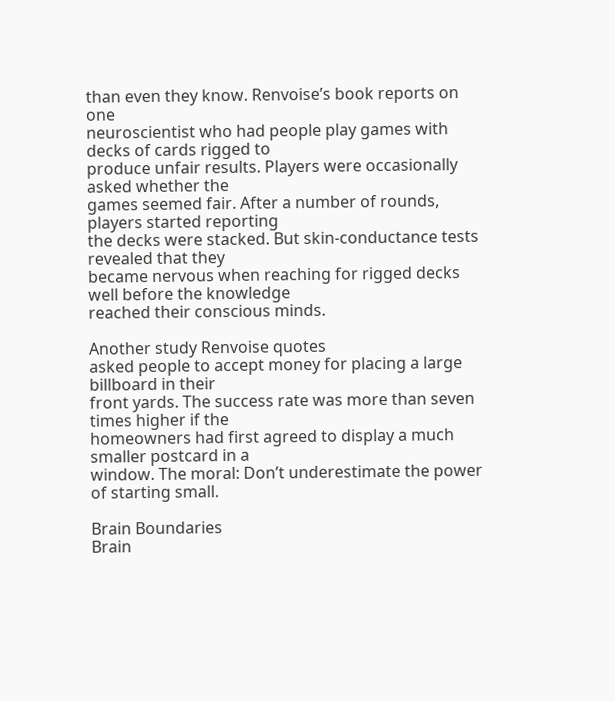than even they know. Renvoise’s book reports on one
neuroscientist who had people play games with decks of cards rigged to
produce unfair results. Players were occasionally asked whether the
games seemed fair. After a number of rounds, players started reporting
the decks were stacked. But skin-conductance tests revealed that they
became nervous when reaching for rigged decks well before the knowledge
reached their conscious minds.

Another study Renvoise quotes
asked people to accept money for placing a large billboard in their
front yards. The success rate was more than seven times higher if the
homeowners had first agreed to display a much smaller postcard in a
window. The moral: Don’t underestimate the power of starting small.

Brain Boundaries
Brain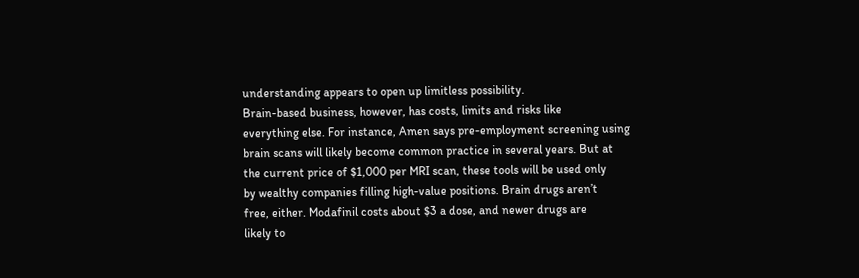understanding appears to open up limitless possibility.
Brain-based business, however, has costs, limits and risks like
everything else. For instance, Amen says pre-employment screening using
brain scans will likely become common practice in several years. But at
the current price of $1,000 per MRI scan, these tools will be used only
by wealthy companies filling high-value positions. Brain drugs aren’t
free, either. Modafinil costs about $3 a dose, and newer drugs are
likely to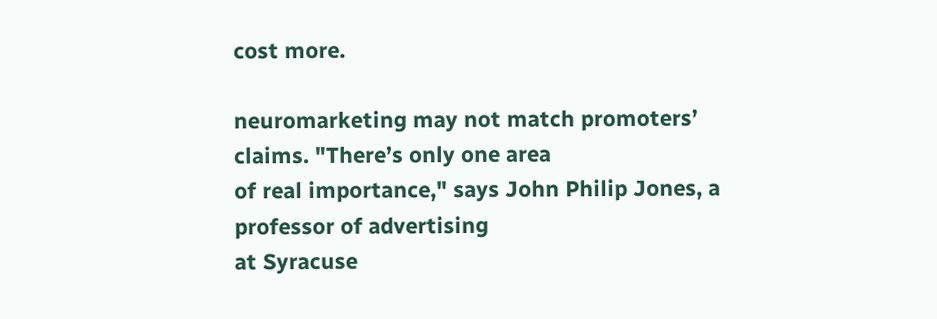cost more.

neuromarketing may not match promoters’ claims. "There’s only one area
of real importance," says John Philip Jones, a professor of advertising
at Syracuse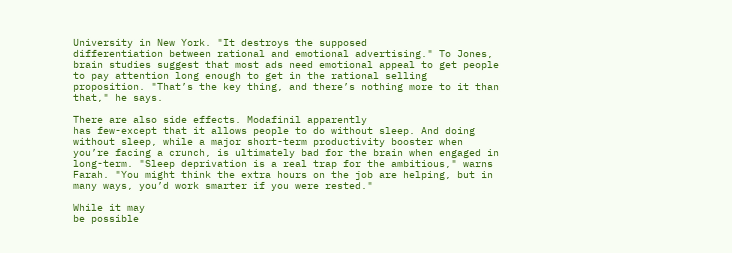University in New York. "It destroys the supposed
differentiation between rational and emotional advertising." To Jones,
brain studies suggest that most ads need emotional appeal to get people
to pay attention long enough to get in the rational selling
proposition. "That’s the key thing, and there’s nothing more to it than
that," he says.

There are also side effects. Modafinil apparently
has few-except that it allows people to do without sleep. And doing
without sleep, while a major short-term productivity booster when
you’re facing a crunch, is ultimately bad for the brain when engaged in
long-term. "Sleep deprivation is a real trap for the ambitious," warns
Farah. "You might think the extra hours on the job are helping, but in
many ways, you’d work smarter if you were rested."

While it may
be possible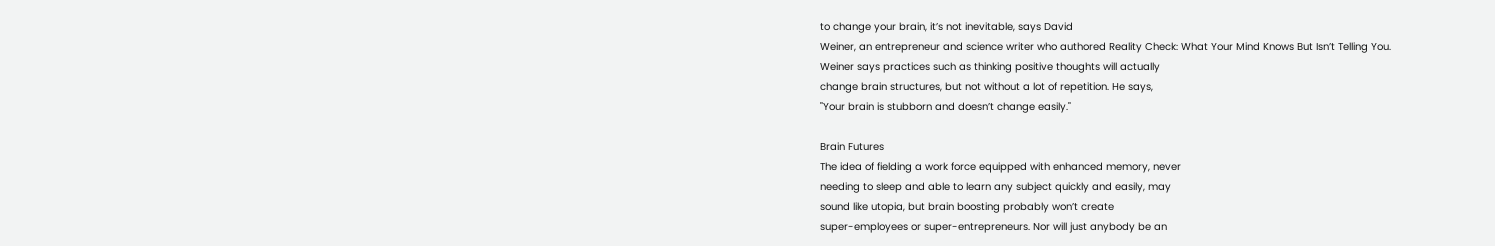to change your brain, it’s not inevitable, says David
Weiner, an entrepreneur and science writer who authored Reality Check: What Your Mind Knows But Isn’t Telling You.
Weiner says practices such as thinking positive thoughts will actually
change brain structures, but not without a lot of repetition. He says,
"Your brain is stubborn and doesn’t change easily."

Brain Futures
The idea of fielding a work force equipped with enhanced memory, never
needing to sleep and able to learn any subject quickly and easily, may
sound like utopia, but brain boosting probably won’t create
super-employees or super-entrepreneurs. Nor will just anybody be an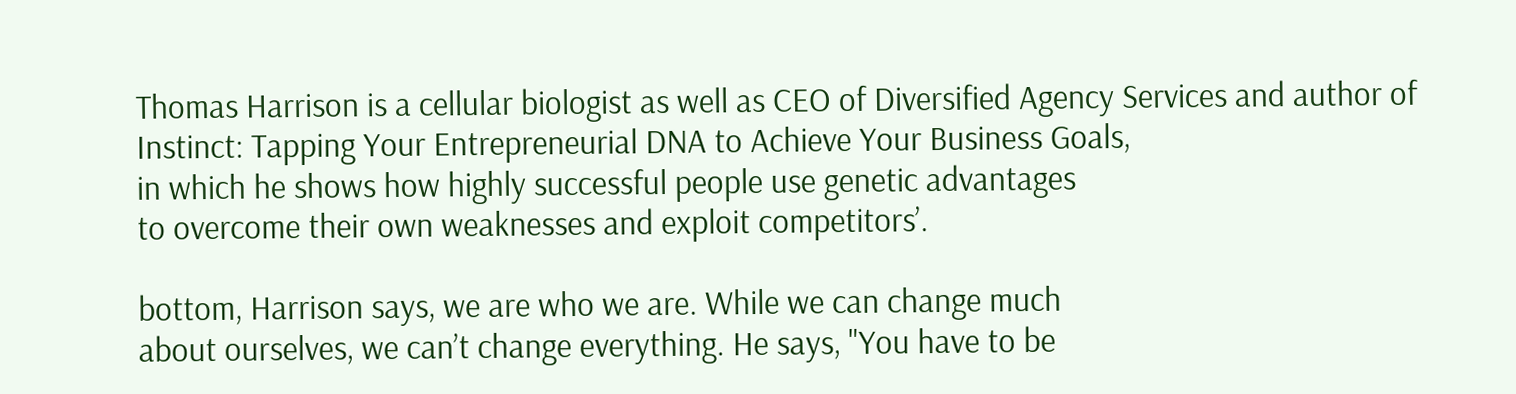Thomas Harrison is a cellular biologist as well as CEO of Diversified Agency Services and author of Instinct: Tapping Your Entrepreneurial DNA to Achieve Your Business Goals,
in which he shows how highly successful people use genetic advantages
to overcome their own weaknesses and exploit competitors’.

bottom, Harrison says, we are who we are. While we can change much
about ourselves, we can’t change everything. He says, "You have to be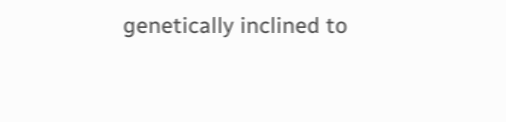genetically inclined to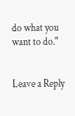do what you want to do."


Leave a Reply